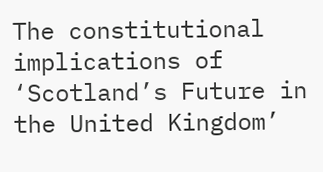The constitutional implications of ‘Scotland’s Future in the United Kingdom’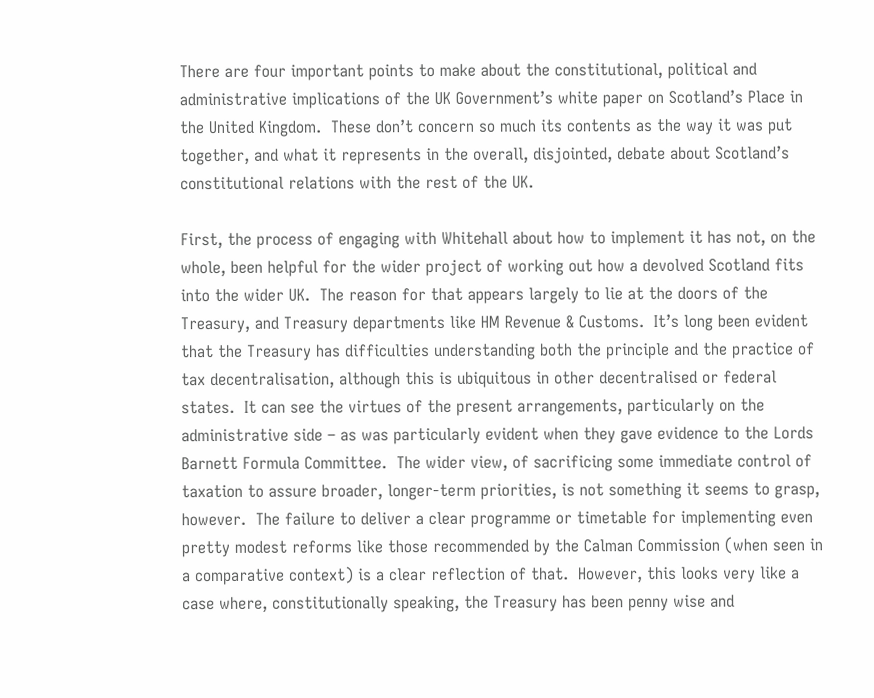There are four important points to make about the constitutional, political and administrative implications of the UK Government’s white paper on Scotland’s Place in the United Kingdom.  These don’t concern so much its contents as the way it was put together, and what it represents in the overall, disjointed, debate about Scotland’s constitutional relations with the rest of the UK.

First, the process of engaging with Whitehall about how to implement it has not, on the whole, been helpful for the wider project of working out how a devolved Scotland fits into the wider UK.  The reason for that appears largely to lie at the doors of the Treasury, and Treasury departments like HM Revenue & Customs.  It’s long been evident that the Treasury has difficulties understanding both the principle and the practice of tax decentralisation, although this is ubiquitous in other decentralised or federal states.  It can see the virtues of the present arrangements, particularly on the administrative side – as was particularly evident when they gave evidence to the Lords Barnett Formula Committee.  The wider view, of sacrificing some immediate control of taxation to assure broader, longer-term priorities, is not something it seems to grasp, however.  The failure to deliver a clear programme or timetable for implementing even pretty modest reforms like those recommended by the Calman Commission (when seen in a comparative context) is a clear reflection of that.  However, this looks very like a case where, constitutionally speaking, the Treasury has been penny wise and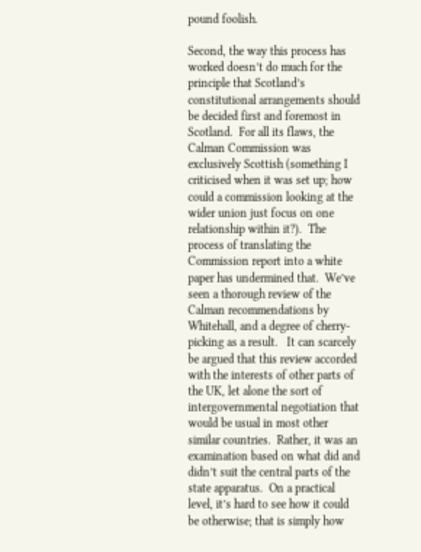pound foolish.

Second, the way this process has worked doesn’t do much for the principle that Scotland’s constitutional arrangements should be decided first and foremost in Scotland.  For all its flaws, the Calman Commission was exclusively Scottish (something I criticised when it was set up; how could a commission looking at the wider union just focus on one relationship within it?).  The process of translating the Commission report into a white paper has undermined that.  We’ve seen a thorough review of the Calman recommendations by Whitehall, and a degree of cherry-picking as a result.   It can scarcely be argued that this review accorded with the interests of other parts of the UK, let alone the sort of intergovernmental negotiation that would be usual in most other similar countries.  Rather, it was an examination based on what did and didn’t suit the central parts of the state apparatus.  On a practical level, it’s hard to see how it could be otherwise; that is simply how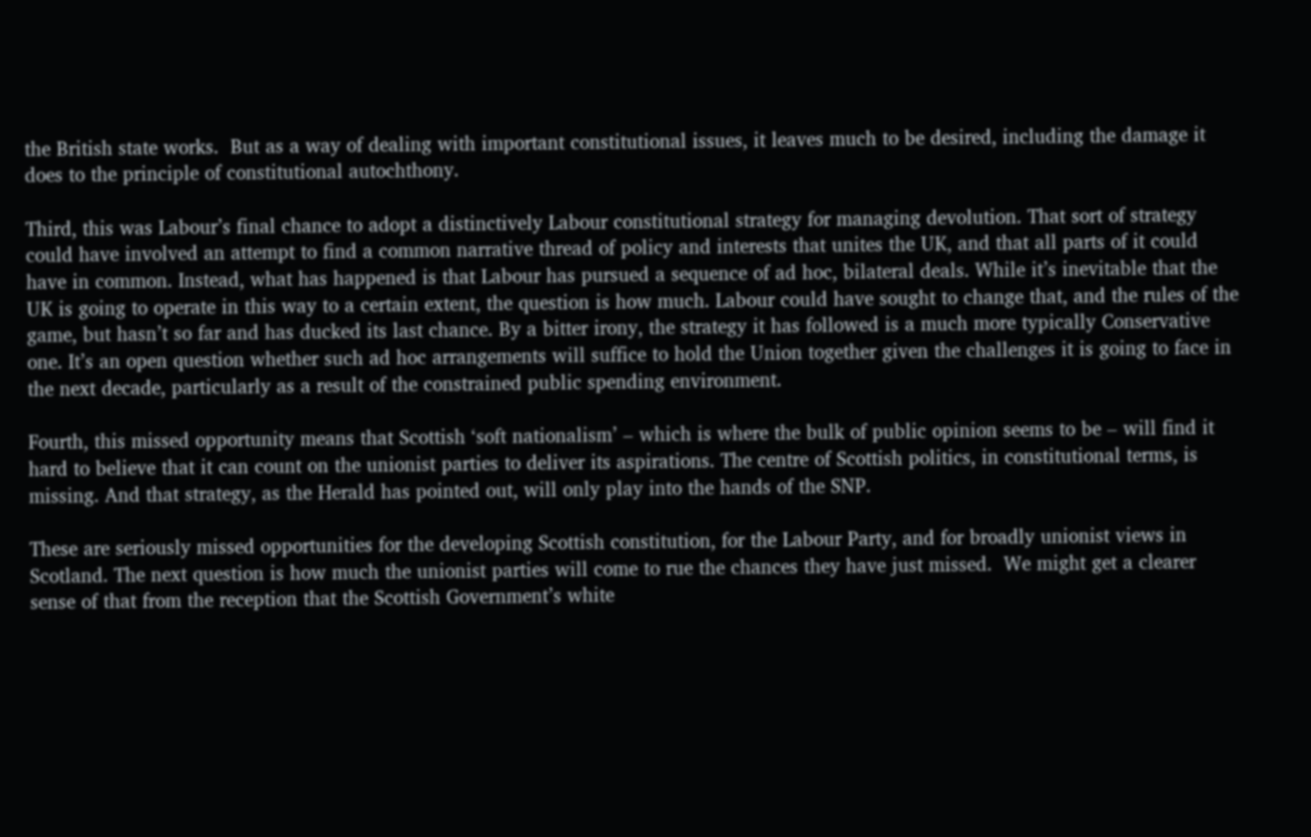the British state works.  But as a way of dealing with important constitutional issues, it leaves much to be desired, including the damage it does to the principle of constitutional autochthony.

Third, this was Labour’s final chance to adopt a distinctively Labour constitutional strategy for managing devolution. That sort of strategy could have involved an attempt to find a common narrative thread of policy and interests that unites the UK, and that all parts of it could have in common. Instead, what has happened is that Labour has pursued a sequence of ad hoc, bilateral deals. While it’s inevitable that the UK is going to operate in this way to a certain extent, the question is how much. Labour could have sought to change that, and the rules of the game, but hasn’t so far and has ducked its last chance. By a bitter irony, the strategy it has followed is a much more typically Conservative one. It’s an open question whether such ad hoc arrangements will suffice to hold the Union together given the challenges it is going to face in the next decade, particularly as a result of the constrained public spending environment.

Fourth, this missed opportunity means that Scottish ‘soft nationalism’ – which is where the bulk of public opinion seems to be – will find it hard to believe that it can count on the unionist parties to deliver its aspirations. The centre of Scottish politics, in constitutional terms, is missing. And that strategy, as the Herald has pointed out, will only play into the hands of the SNP.

These are seriously missed opportunities for the developing Scottish constitution, for the Labour Party, and for broadly unionist views in Scotland. The next question is how much the unionist parties will come to rue the chances they have just missed.  We might get a clearer sense of that from the reception that the Scottish Government’s white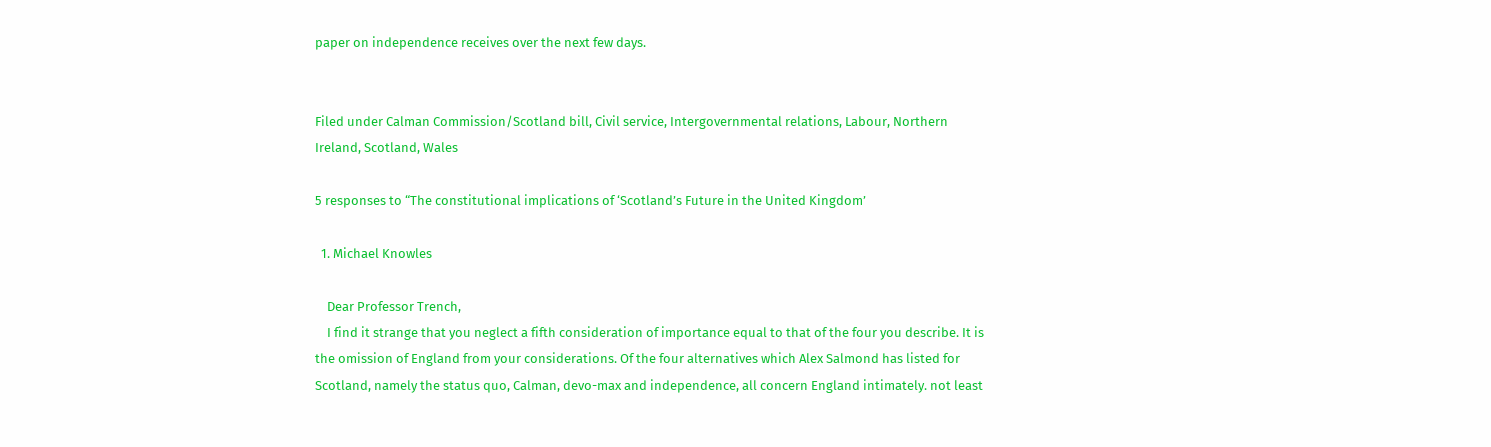paper on independence receives over the next few days.


Filed under Calman Commission/Scotland bill, Civil service, Intergovernmental relations, Labour, Northern Ireland, Scotland, Wales

5 responses to “The constitutional implications of ‘Scotland’s Future in the United Kingdom’

  1. Michael Knowles

    Dear Professor Trench,
    I find it strange that you neglect a fifth consideration of importance equal to that of the four you describe. It is the omission of England from your considerations. Of the four alternatives which Alex Salmond has listed for Scotland, namely the status quo, Calman, devo-max and independence, all concern England intimately. not least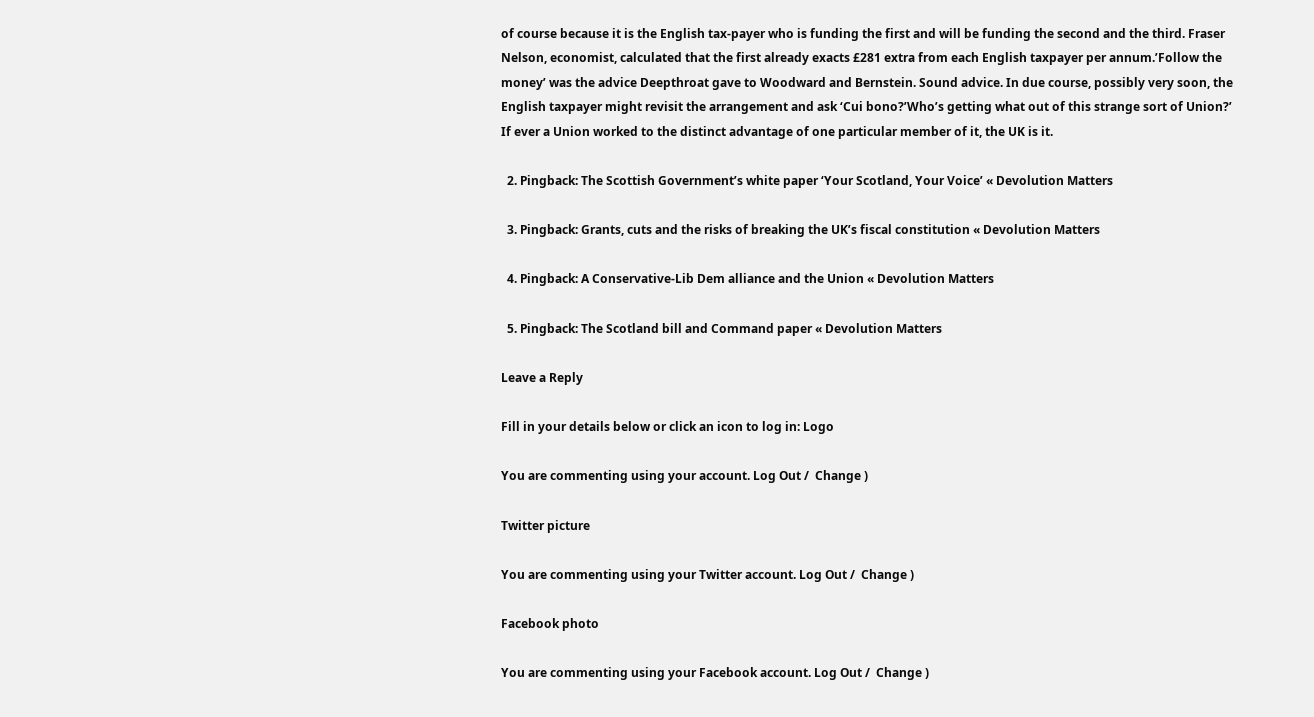of course because it is the English tax-payer who is funding the first and will be funding the second and the third. Fraser Nelson, economist, calculated that the first already exacts £281 extra from each English taxpayer per annum.’Follow the money’ was the advice Deepthroat gave to Woodward and Bernstein. Sound advice. In due course, possibly very soon, the English taxpayer might revisit the arrangement and ask ‘Cui bono?’Who’s getting what out of this strange sort of Union?’ If ever a Union worked to the distinct advantage of one particular member of it, the UK is it.

  2. Pingback: The Scottish Government’s white paper ‘Your Scotland, Your Voice’ « Devolution Matters

  3. Pingback: Grants, cuts and the risks of breaking the UK’s fiscal constitution « Devolution Matters

  4. Pingback: A Conservative-Lib Dem alliance and the Union « Devolution Matters

  5. Pingback: The Scotland bill and Command paper « Devolution Matters

Leave a Reply

Fill in your details below or click an icon to log in: Logo

You are commenting using your account. Log Out /  Change )

Twitter picture

You are commenting using your Twitter account. Log Out /  Change )

Facebook photo

You are commenting using your Facebook account. Log Out /  Change )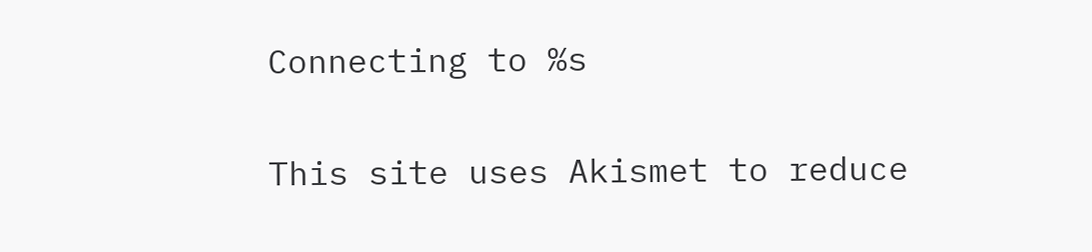Connecting to %s

This site uses Akismet to reduce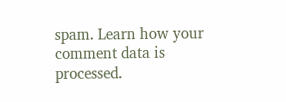spam. Learn how your comment data is processed.